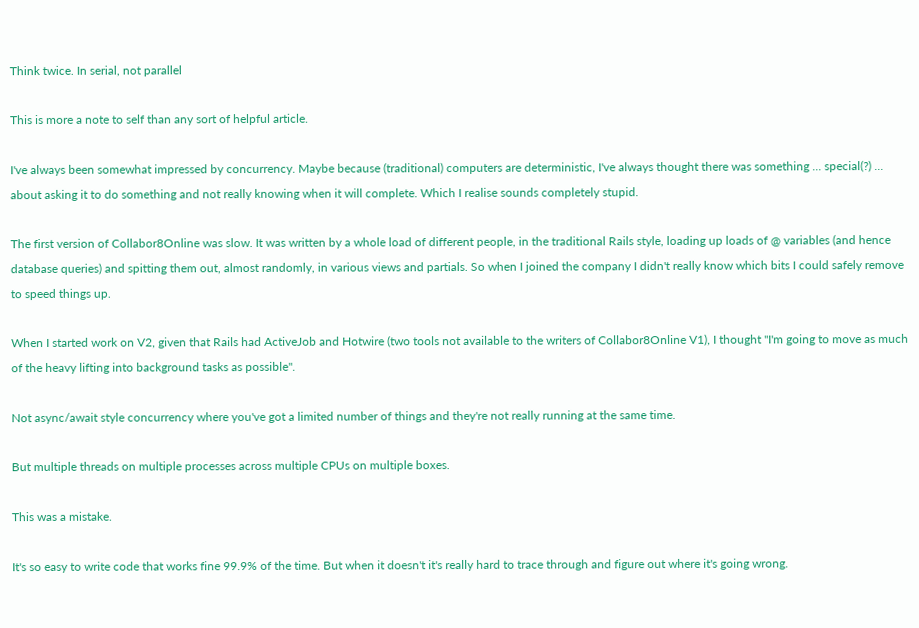Think twice. In serial, not parallel

This is more a note to self than any sort of helpful article.

I've always been somewhat impressed by concurrency. Maybe because (traditional) computers are deterministic, I've always thought there was something ... special(?) ... about asking it to do something and not really knowing when it will complete. Which I realise sounds completely stupid.

The first version of Collabor8Online was slow. It was written by a whole load of different people, in the traditional Rails style, loading up loads of @ variables (and hence database queries) and spitting them out, almost randomly, in various views and partials. So when I joined the company I didn't really know which bits I could safely remove to speed things up.

When I started work on V2, given that Rails had ActiveJob and Hotwire (two tools not available to the writers of Collabor8Online V1), I thought "I'm going to move as much of the heavy lifting into background tasks as possible".

Not async/await style concurrency where you've got a limited number of things and they're not really running at the same time.

But multiple threads on multiple processes across multiple CPUs on multiple boxes.

This was a mistake.

It's so easy to write code that works fine 99.9% of the time. But when it doesn't it's really hard to trace through and figure out where it's going wrong.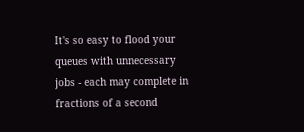It's so easy to flood your queues with unnecessary jobs - each may complete in fractions of a second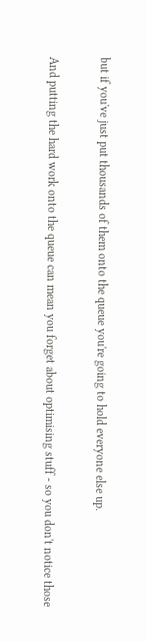but if you've just put thousands of them onto the queue you're going to hold everyone else up.

And putting the hard work onto the queue can mean you forget about optimising stuff - so you don't notice those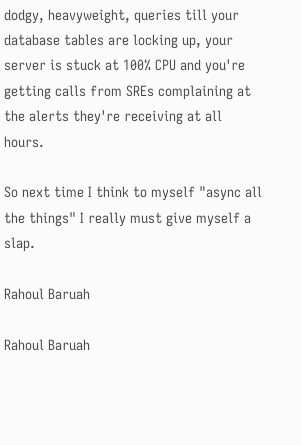dodgy, heavyweight, queries till your database tables are locking up, your server is stuck at 100% CPU and you're getting calls from SREs complaining at the alerts they're receiving at all hours.

So next time I think to myself "async all the things" I really must give myself a slap.

Rahoul Baruah

Rahoul Baruah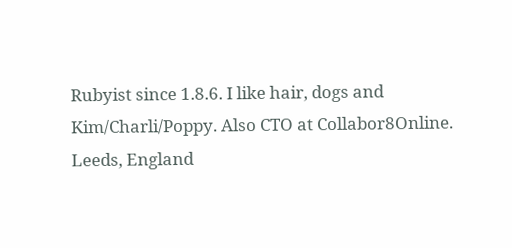Rubyist since 1.8.6. I like hair, dogs and Kim/Charli/Poppy. Also CTO at Collabor8Online.
Leeds, England